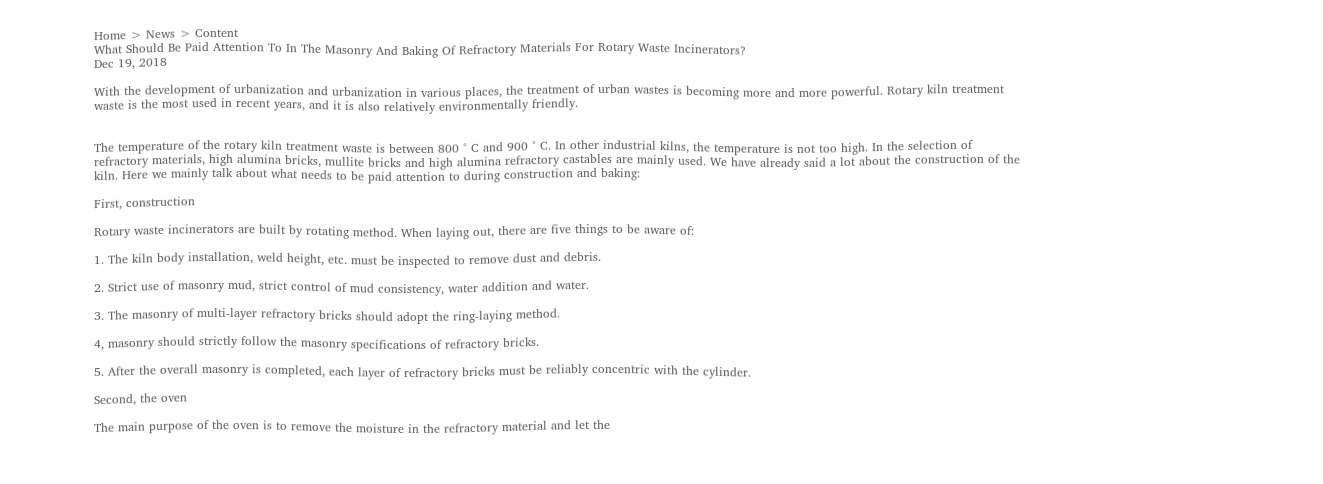Home > News > Content
What Should Be Paid Attention To In The Masonry And Baking Of Refractory Materials For Rotary Waste Incinerators?
Dec 19, 2018

With the development of urbanization and urbanization in various places, the treatment of urban wastes is becoming more and more powerful. Rotary kiln treatment waste is the most used in recent years, and it is also relatively environmentally friendly.


The temperature of the rotary kiln treatment waste is between 800 ° C and 900 ° C. In other industrial kilns, the temperature is not too high. In the selection of refractory materials, high alumina bricks, mullite bricks and high alumina refractory castables are mainly used. We have already said a lot about the construction of the kiln. Here we mainly talk about what needs to be paid attention to during construction and baking:

First, construction

Rotary waste incinerators are built by rotating method. When laying out, there are five things to be aware of:

1. The kiln body installation, weld height, etc. must be inspected to remove dust and debris.

2. Strict use of masonry mud, strict control of mud consistency, water addition and water.

3. The masonry of multi-layer refractory bricks should adopt the ring-laying method.

4, masonry should strictly follow the masonry specifications of refractory bricks.

5. After the overall masonry is completed, each layer of refractory bricks must be reliably concentric with the cylinder.

Second, the oven

The main purpose of the oven is to remove the moisture in the refractory material and let the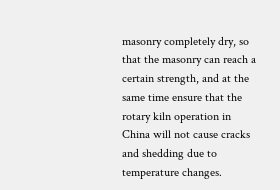masonry completely dry, so that the masonry can reach a certain strength, and at the same time ensure that the rotary kiln operation in China will not cause cracks and shedding due to temperature changes.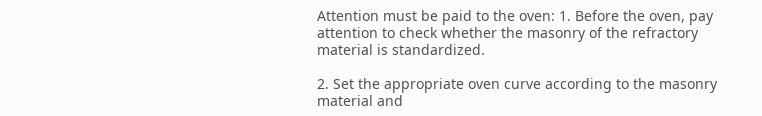Attention must be paid to the oven: 1. Before the oven, pay attention to check whether the masonry of the refractory material is standardized.

2. Set the appropriate oven curve according to the masonry material and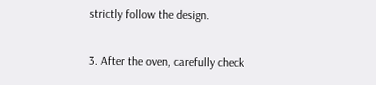strictly follow the design.

3. After the oven, carefully check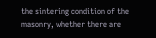the sintering condition of the masonry, whether there are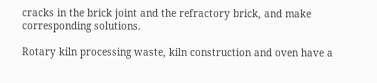cracks in the brick joint and the refractory brick, and make corresponding solutions.

Rotary kiln processing waste, kiln construction and oven have a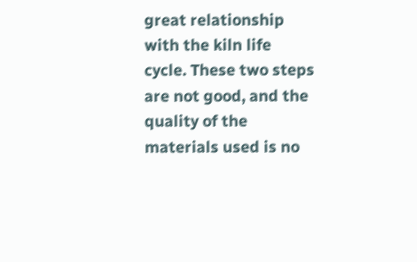great relationship with the kiln life cycle. These two steps are not good, and the quality of the materials used is no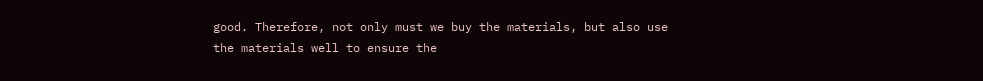good. Therefore, not only must we buy the materials, but also use the materials well to ensure the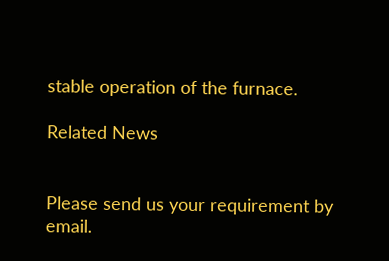stable operation of the furnace.

Related News


Please send us your requirement by email.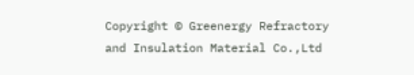Copyright © Greenergy Refractory and Insulation Material Co.,Ltd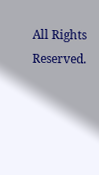All Rights Reserved.